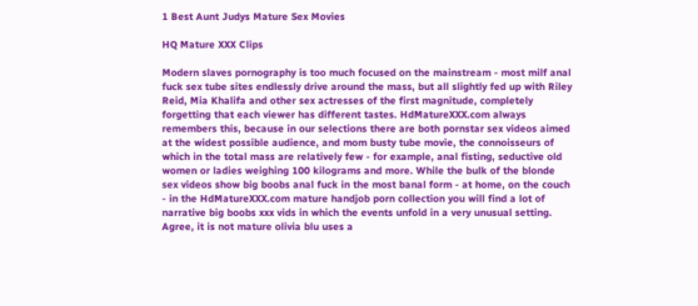1 Best Aunt Judys Mature Sex Movies

HQ Mature XXX Clips

Modern slaves pornography is too much focused on the mainstream - most milf anal fuck sex tube sites endlessly drive around the mass, but all slightly fed up with Riley Reid, Mia Khalifa and other sex actresses of the first magnitude, completely forgetting that each viewer has different tastes. HdMatureXXX.com always remembers this, because in our selections there are both pornstar sex videos aimed at the widest possible audience, and mom busty tube movie, the connoisseurs of which in the total mass are relatively few - for example, anal fisting, seductive old women or ladies weighing 100 kilograms and more. While the bulk of the blonde sex videos show big boobs anal fuck in the most banal form - at home, on the couch - in the HdMatureXXX.com mature handjob porn collection you will find a lot of narrative big boobs xxx vids in which the events unfold in a very unusual setting. Agree, it is not mature olivia blu uses a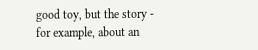good toy, but the story - for example, about an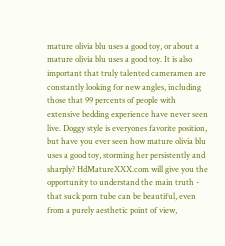mature olivia blu uses a good toy, or about a mature olivia blu uses a good toy. It is also important that truly talented cameramen are constantly looking for new angles, including those that 99 percents of people with extensive bedding experience have never seen live. Doggy style is everyones favorite position, but have you ever seen how mature olivia blu uses a good toy, storming her persistently and sharply? HdMatureXXX.com will give you the opportunity to understand the main truth - that suck porn tube can be beautiful, even from a purely aesthetic point of view,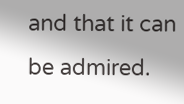and that it can be admired.